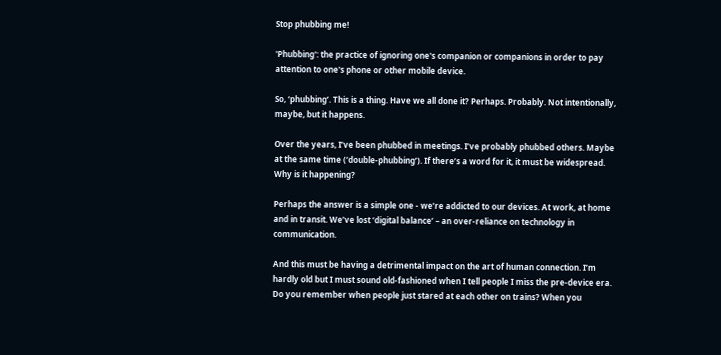Stop phubbing me!

'Phubbing': the practice of ignoring one's companion or companions in order to pay attention to one's phone or other mobile device.

So, ‘phubbing’. This is a thing. Have we all done it? Perhaps. Probably. Not intentionally, maybe, but it happens.

Over the years, I’ve been phubbed in meetings. I’ve probably phubbed others. Maybe at the same time (‘double-phubbing’). If there’s a word for it, it must be widespread. Why is it happening?

Perhaps the answer is a simple one - we’re addicted to our devices. At work, at home and in transit. We’ve lost ‘digital balance’ – an over-reliance on technology in communication.

And this must be having a detrimental impact on the art of human connection. I’m hardly old but I must sound old-fashioned when I tell people I miss the pre-device era. Do you remember when people just stared at each other on trains? When you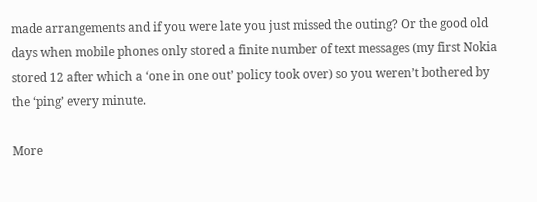made arrangements and if you were late you just missed the outing? Or the good old days when mobile phones only stored a finite number of text messages (my first Nokia stored 12 after which a ‘one in one out’ policy took over) so you weren’t bothered by the ‘ping’ every minute.

More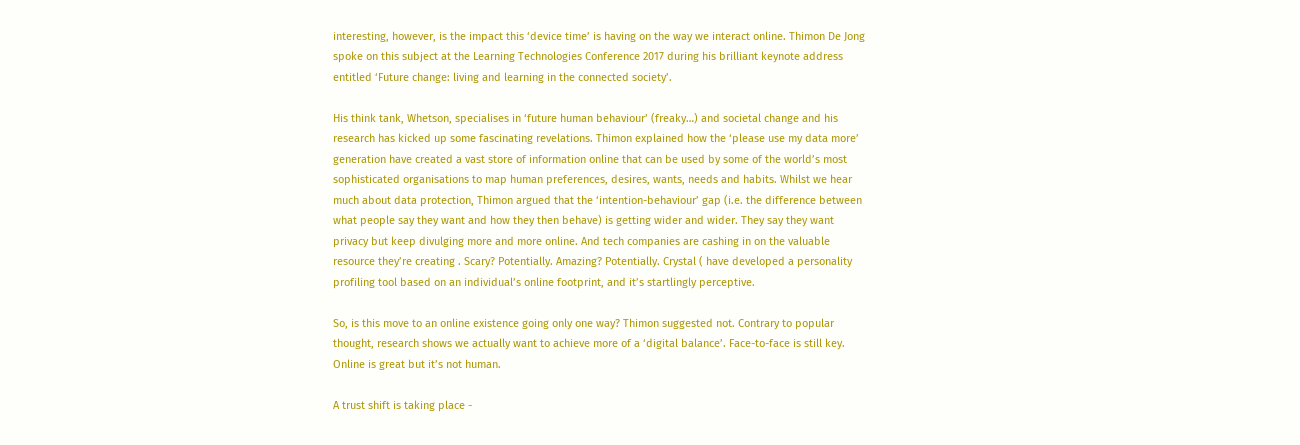interesting, however, is the impact this ‘device time’ is having on the way we interact online. Thimon De Jong spoke on this subject at the Learning Technologies Conference 2017 during his brilliant keynote address entitled ‘Future change: living and learning in the connected society’.

His think tank, Whetson, specialises in ‘future human behaviour’ (freaky…) and societal change and his research has kicked up some fascinating revelations. Thimon explained how the ‘please use my data more’ generation have created a vast store of information online that can be used by some of the world’s most sophisticated organisations to map human preferences, desires, wants, needs and habits. Whilst we hear much about data protection, Thimon argued that the ‘intention-behaviour’ gap (i.e. the difference between what people say they want and how they then behave) is getting wider and wider. They say they want privacy but keep divulging more and more online. And tech companies are cashing in on the valuable resource they’re creating . Scary? Potentially. Amazing? Potentially. Crystal ( have developed a personality profiling tool based on an individual’s online footprint, and it’s startlingly perceptive.

So, is this move to an online existence going only one way? Thimon suggested not. Contrary to popular thought, research shows we actually want to achieve more of a ‘digital balance’. Face-to-face is still key. Online is great but it’s not human.

A trust shift is taking place -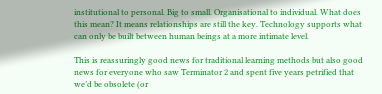institutional to personal. Big to small. Organisational to individual. What does this mean? It means relationships are still the key. Technology supports what can only be built between human beings at a more intimate level.

This is reassuringly good news for traditional learning methods but also good news for everyone who saw Terminator 2 and spent five years petrified that we’d be obsolete (or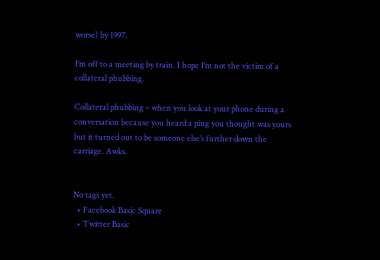worse) by 1997.

I’m off to a meeting by train. I hope I’m not the victim of a collateral phubbing.

Collateral phubbing – when you look at your phone during a conversation because you heard a ping you thought was yours but it turned out to be someone else’s further down the carriage. Awks.


No tags yet.
  • Facebook Basic Square
  • Twitter Basic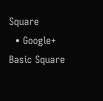Square
  • Google+ Basic Square